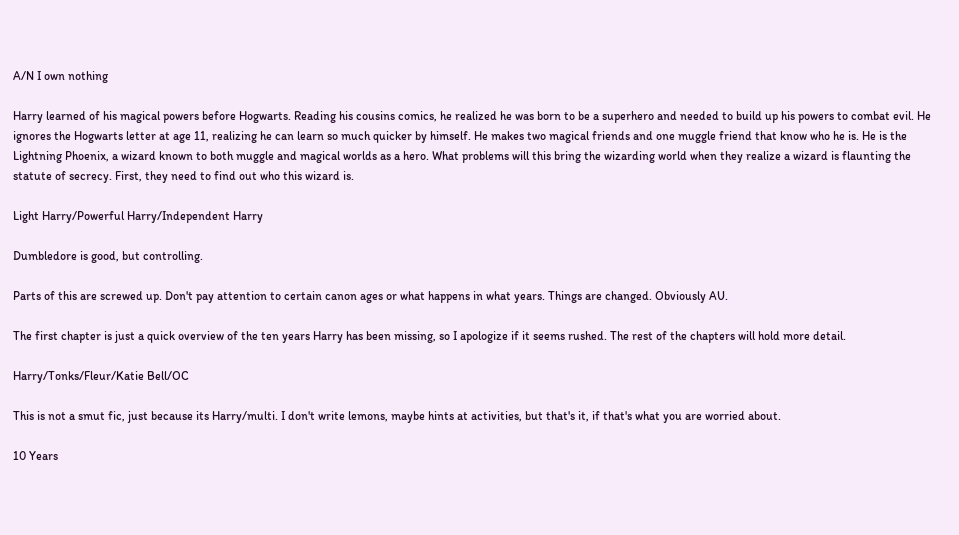A/N I own nothing

Harry learned of his magical powers before Hogwarts. Reading his cousins comics, he realized he was born to be a superhero and needed to build up his powers to combat evil. He ignores the Hogwarts letter at age 11, realizing he can learn so much quicker by himself. He makes two magical friends and one muggle friend that know who he is. He is the Lightning Phoenix, a wizard known to both muggle and magical worlds as a hero. What problems will this bring the wizarding world when they realize a wizard is flaunting the statute of secrecy. First, they need to find out who this wizard is.

Light Harry/Powerful Harry/Independent Harry

Dumbledore is good, but controlling.

Parts of this are screwed up. Don't pay attention to certain canon ages or what happens in what years. Things are changed. Obviously AU.

The first chapter is just a quick overview of the ten years Harry has been missing, so I apologize if it seems rushed. The rest of the chapters will hold more detail.

Harry/Tonks/Fleur/Katie Bell/OC

This is not a smut fic, just because its Harry/multi. I don't write lemons, maybe hints at activities, but that's it, if that's what you are worried about.

10 Years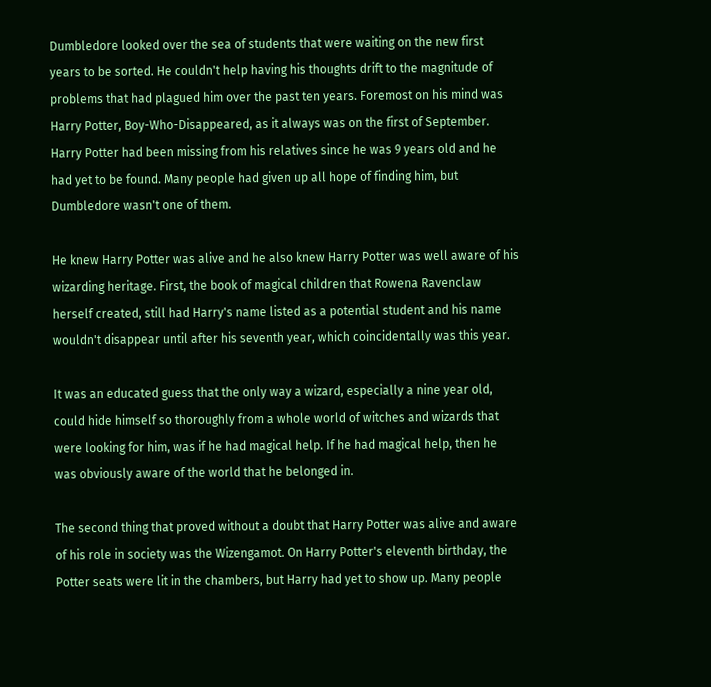Dumbledore looked over the sea of students that were waiting on the new first years to be sorted. He couldn't help having his thoughts drift to the magnitude of problems that had plagued him over the past ten years. Foremost on his mind was Harry Potter, Boy-Who-Disappeared, as it always was on the first of September. Harry Potter had been missing from his relatives since he was 9 years old and he had yet to be found. Many people had given up all hope of finding him, but Dumbledore wasn't one of them.

He knew Harry Potter was alive and he also knew Harry Potter was well aware of his wizarding heritage. First, the book of magical children that Rowena Ravenclaw herself created, still had Harry's name listed as a potential student and his name wouldn't disappear until after his seventh year, which coincidentally was this year.

It was an educated guess that the only way a wizard, especially a nine year old, could hide himself so thoroughly from a whole world of witches and wizards that were looking for him, was if he had magical help. If he had magical help, then he was obviously aware of the world that he belonged in.

The second thing that proved without a doubt that Harry Potter was alive and aware of his role in society was the Wizengamot. On Harry Potter's eleventh birthday, the Potter seats were lit in the chambers, but Harry had yet to show up. Many people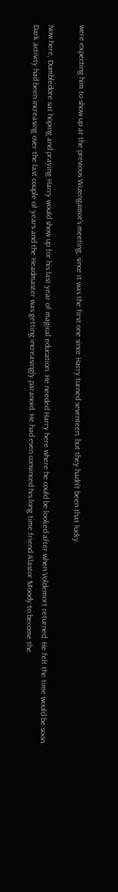were expecting him to show up at the previous Wizengamot's meeting, since it was the first one since Harry turned seventeen, but they hadn't been that lucky.

Now here, Dumbledore sat hoping and praying Harry would show up for his last year of magical education. He needed Harry here where he could be looked after when Voldemort returned. He felt the time would be soon. Dark activity had been increasing over the last couple of years and the Headmaster was getting increasingly paranoid. He had even convinced his long time friend Alastor Moody to become the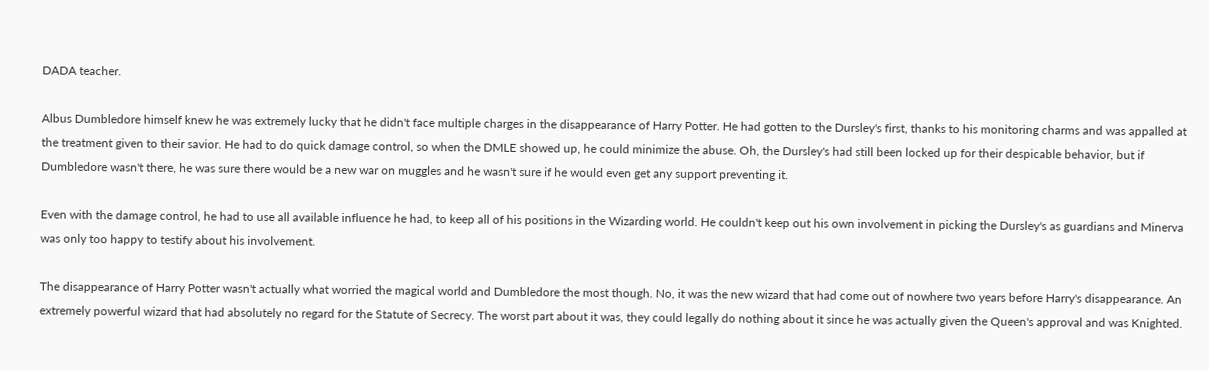DADA teacher.

Albus Dumbledore himself knew he was extremely lucky that he didn't face multiple charges in the disappearance of Harry Potter. He had gotten to the Dursley's first, thanks to his monitoring charms and was appalled at the treatment given to their savior. He had to do quick damage control, so when the DMLE showed up, he could minimize the abuse. Oh, the Dursley's had still been locked up for their despicable behavior, but if Dumbledore wasn't there, he was sure there would be a new war on muggles and he wasn't sure if he would even get any support preventing it.

Even with the damage control, he had to use all available influence he had, to keep all of his positions in the Wizarding world. He couldn't keep out his own involvement in picking the Dursley's as guardians and Minerva was only too happy to testify about his involvement.

The disappearance of Harry Potter wasn't actually what worried the magical world and Dumbledore the most though. No, it was the new wizard that had come out of nowhere two years before Harry's disappearance. An extremely powerful wizard that had absolutely no regard for the Statute of Secrecy. The worst part about it was, they could legally do nothing about it since he was actually given the Queen's approval and was Knighted.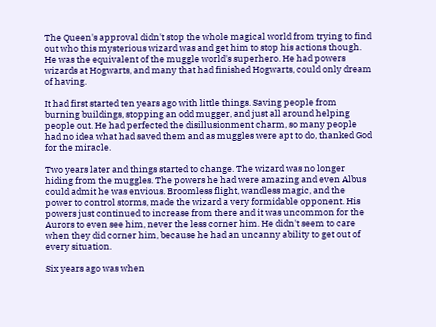The Queen's approval didn't stop the whole magical world from trying to find out who this mysterious wizard was and get him to stop his actions though. He was the equivalent of the muggle world's superhero. He had powers wizards at Hogwarts, and many that had finished Hogwarts, could only dream of having.

It had first started ten years ago with little things. Saving people from burning buildings, stopping an odd mugger, and just all around helping people out. He had perfected the disillusionment charm, so many people had no idea what had saved them and as muggles were apt to do, thanked God for the miracle.

Two years later and things started to change. The wizard was no longer hiding from the muggles. The powers he had were amazing and even Albus could admit he was envious. Broomless flight, wandless magic, and the power to control storms, made the wizard a very formidable opponent. His powers just continued to increase from there and it was uncommon for the Aurors to even see him, never the less corner him. He didn't seem to care when they did corner him, because he had an uncanny ability to get out of every situation.

Six years ago was when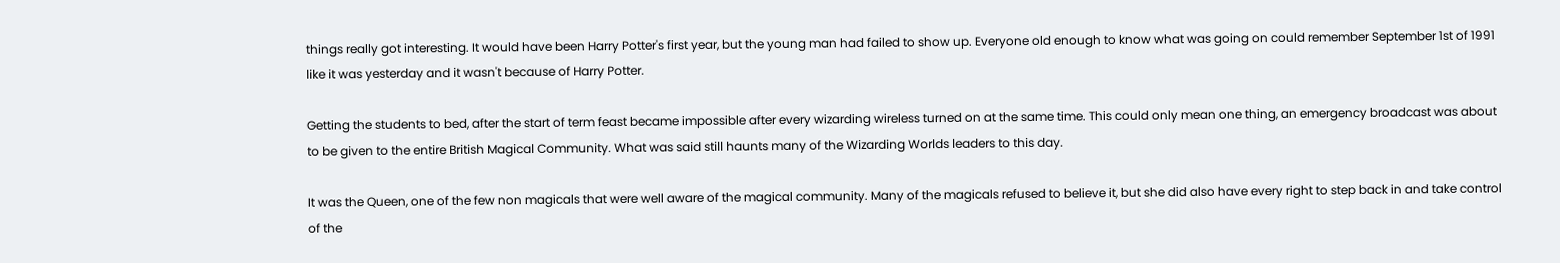things really got interesting. It would have been Harry Potter's first year, but the young man had failed to show up. Everyone old enough to know what was going on could remember September 1st of 1991 like it was yesterday and it wasn't because of Harry Potter.

Getting the students to bed, after the start of term feast became impossible after every wizarding wireless turned on at the same time. This could only mean one thing, an emergency broadcast was about to be given to the entire British Magical Community. What was said still haunts many of the Wizarding Worlds leaders to this day.

It was the Queen, one of the few non magicals that were well aware of the magical community. Many of the magicals refused to believe it, but she did also have every right to step back in and take control of the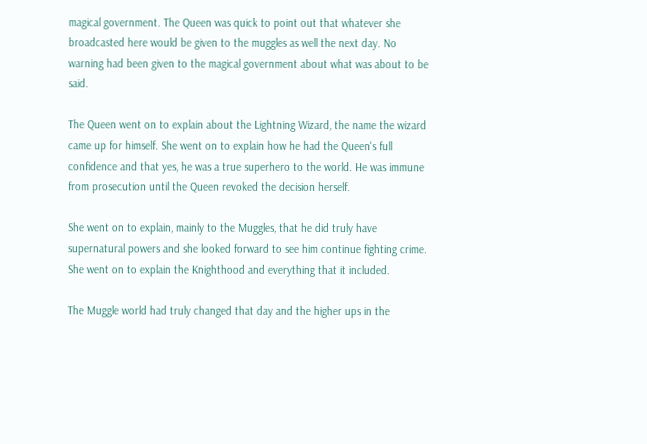magical government. The Queen was quick to point out that whatever she broadcasted here would be given to the muggles as well the next day. No warning had been given to the magical government about what was about to be said.

The Queen went on to explain about the Lightning Wizard, the name the wizard came up for himself. She went on to explain how he had the Queen's full confidence and that yes, he was a true superhero to the world. He was immune from prosecution until the Queen revoked the decision herself.

She went on to explain, mainly to the Muggles, that he did truly have supernatural powers and she looked forward to see him continue fighting crime. She went on to explain the Knighthood and everything that it included.

The Muggle world had truly changed that day and the higher ups in the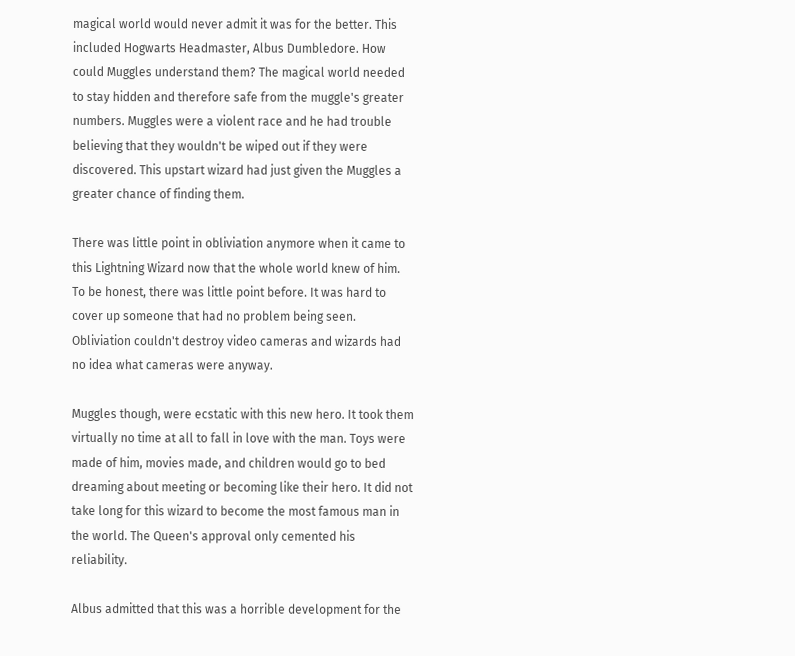magical world would never admit it was for the better. This included Hogwarts Headmaster, Albus Dumbledore. How could Muggles understand them? The magical world needed to stay hidden and therefore safe from the muggle's greater numbers. Muggles were a violent race and he had trouble believing that they wouldn't be wiped out if they were discovered. This upstart wizard had just given the Muggles a greater chance of finding them.

There was little point in obliviation anymore when it came to this Lightning Wizard now that the whole world knew of him. To be honest, there was little point before. It was hard to cover up someone that had no problem being seen. Obliviation couldn't destroy video cameras and wizards had no idea what cameras were anyway.

Muggles though, were ecstatic with this new hero. It took them virtually no time at all to fall in love with the man. Toys were made of him, movies made, and children would go to bed dreaming about meeting or becoming like their hero. It did not take long for this wizard to become the most famous man in the world. The Queen's approval only cemented his reliability.

Albus admitted that this was a horrible development for the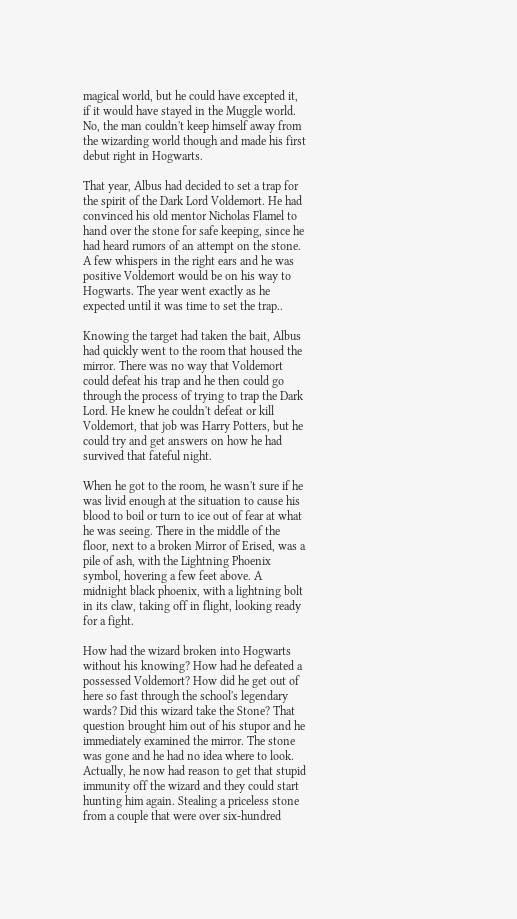magical world, but he could have excepted it, if it would have stayed in the Muggle world. No, the man couldn't keep himself away from the wizarding world though and made his first debut right in Hogwarts.

That year, Albus had decided to set a trap for the spirit of the Dark Lord Voldemort. He had convinced his old mentor Nicholas Flamel to hand over the stone for safe keeping, since he had heard rumors of an attempt on the stone. A few whispers in the right ears and he was positive Voldemort would be on his way to Hogwarts. The year went exactly as he expected until it was time to set the trap..

Knowing the target had taken the bait, Albus had quickly went to the room that housed the mirror. There was no way that Voldemort could defeat his trap and he then could go through the process of trying to trap the Dark Lord. He knew he couldn't defeat or kill Voldemort, that job was Harry Potters, but he could try and get answers on how he had survived that fateful night.

When he got to the room, he wasn't sure if he was livid enough at the situation to cause his blood to boil or turn to ice out of fear at what he was seeing. There in the middle of the floor, next to a broken Mirror of Erised, was a pile of ash, with the Lightning Phoenix symbol, hovering a few feet above. A midnight black phoenix, with a lightning bolt in its claw, taking off in flight, looking ready for a fight.

How had the wizard broken into Hogwarts without his knowing? How had he defeated a possessed Voldemort? How did he get out of here so fast through the school's legendary wards? Did this wizard take the Stone? That question brought him out of his stupor and he immediately examined the mirror. The stone was gone and he had no idea where to look. Actually, he now had reason to get that stupid immunity off the wizard and they could start hunting him again. Stealing a priceless stone from a couple that were over six-hundred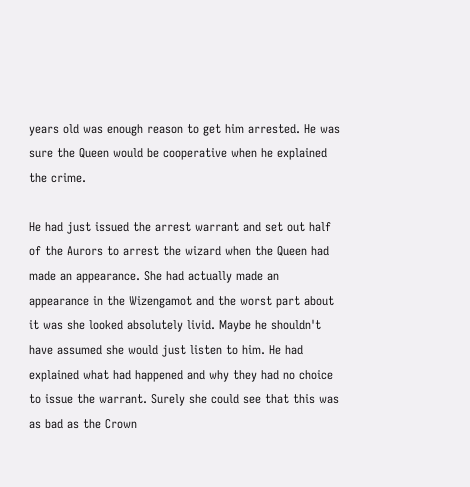years old was enough reason to get him arrested. He was sure the Queen would be cooperative when he explained the crime.

He had just issued the arrest warrant and set out half of the Aurors to arrest the wizard when the Queen had made an appearance. She had actually made an appearance in the Wizengamot and the worst part about it was she looked absolutely livid. Maybe he shouldn't have assumed she would just listen to him. He had explained what had happened and why they had no choice to issue the warrant. Surely she could see that this was as bad as the Crown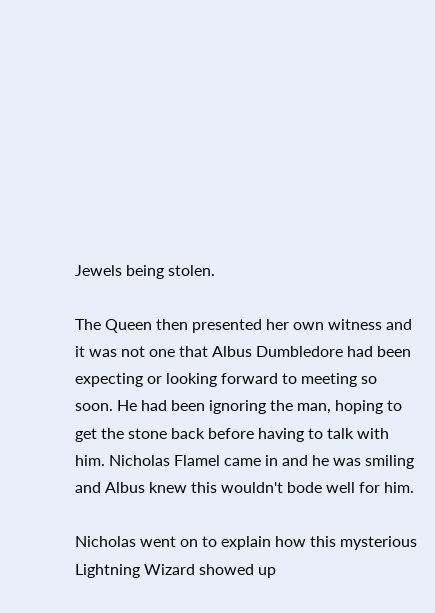Jewels being stolen.

The Queen then presented her own witness and it was not one that Albus Dumbledore had been expecting or looking forward to meeting so soon. He had been ignoring the man, hoping to get the stone back before having to talk with him. Nicholas Flamel came in and he was smiling and Albus knew this wouldn't bode well for him.

Nicholas went on to explain how this mysterious Lightning Wizard showed up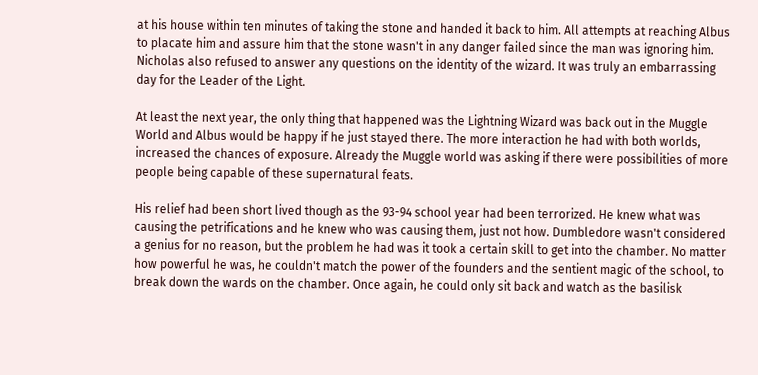at his house within ten minutes of taking the stone and handed it back to him. All attempts at reaching Albus to placate him and assure him that the stone wasn't in any danger failed since the man was ignoring him. Nicholas also refused to answer any questions on the identity of the wizard. It was truly an embarrassing day for the Leader of the Light.

At least the next year, the only thing that happened was the Lightning Wizard was back out in the Muggle World and Albus would be happy if he just stayed there. The more interaction he had with both worlds, increased the chances of exposure. Already the Muggle world was asking if there were possibilities of more people being capable of these supernatural feats.

His relief had been short lived though as the 93-94 school year had been terrorized. He knew what was causing the petrifications and he knew who was causing them, just not how. Dumbledore wasn't considered a genius for no reason, but the problem he had was it took a certain skill to get into the chamber. No matter how powerful he was, he couldn't match the power of the founders and the sentient magic of the school, to break down the wards on the chamber. Once again, he could only sit back and watch as the basilisk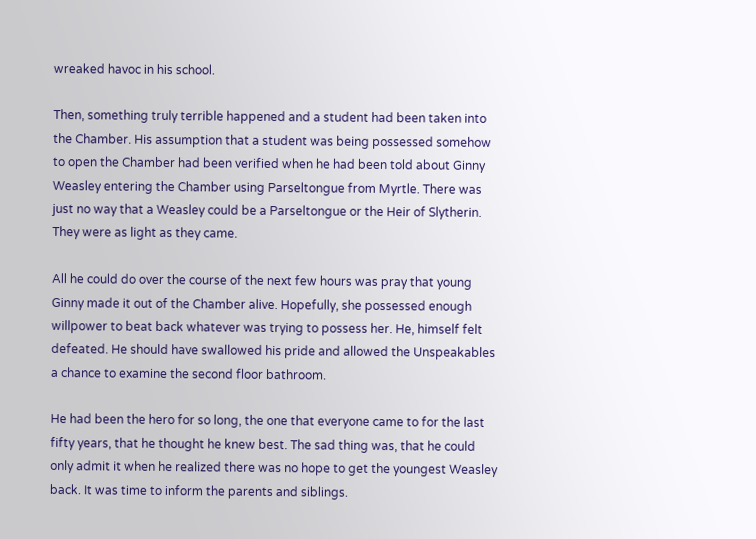wreaked havoc in his school.

Then, something truly terrible happened and a student had been taken into the Chamber. His assumption that a student was being possessed somehow to open the Chamber had been verified when he had been told about Ginny Weasley entering the Chamber using Parseltongue from Myrtle. There was just no way that a Weasley could be a Parseltongue or the Heir of Slytherin. They were as light as they came.

All he could do over the course of the next few hours was pray that young Ginny made it out of the Chamber alive. Hopefully, she possessed enough willpower to beat back whatever was trying to possess her. He, himself felt defeated. He should have swallowed his pride and allowed the Unspeakables a chance to examine the second floor bathroom.

He had been the hero for so long, the one that everyone came to for the last fifty years, that he thought he knew best. The sad thing was, that he could only admit it when he realized there was no hope to get the youngest Weasley back. It was time to inform the parents and siblings.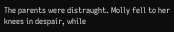The parents were distraught. Molly fell to her knees in despair, while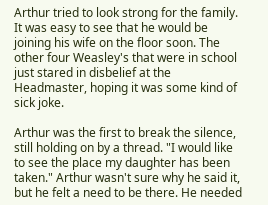Arthur tried to look strong for the family. It was easy to see that he would be joining his wife on the floor soon. The other four Weasley's that were in school just stared in disbelief at the Headmaster, hoping it was some kind of sick joke.

Arthur was the first to break the silence, still holding on by a thread. "I would like to see the place my daughter has been taken." Arthur wasn't sure why he said it, but he felt a need to be there. He needed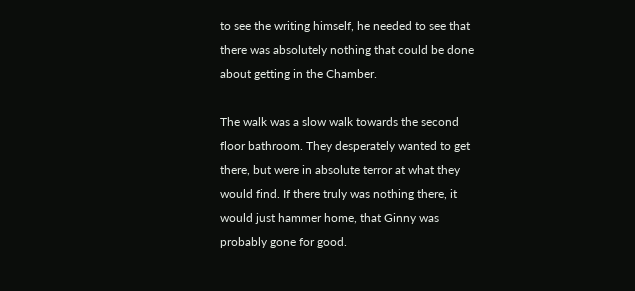to see the writing himself, he needed to see that there was absolutely nothing that could be done about getting in the Chamber.

The walk was a slow walk towards the second floor bathroom. They desperately wanted to get there, but were in absolute terror at what they would find. If there truly was nothing there, it would just hammer home, that Ginny was probably gone for good.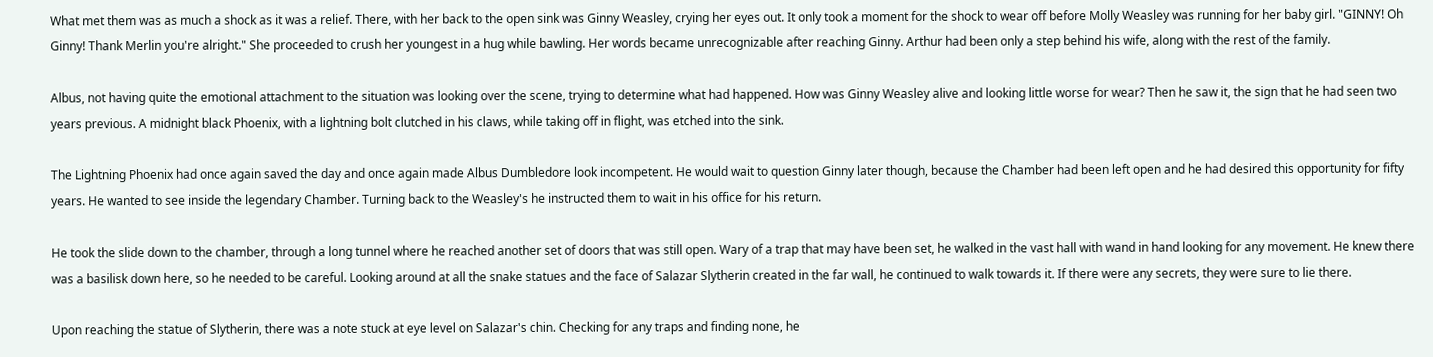What met them was as much a shock as it was a relief. There, with her back to the open sink was Ginny Weasley, crying her eyes out. It only took a moment for the shock to wear off before Molly Weasley was running for her baby girl. "GINNY! Oh Ginny! Thank Merlin you're alright." She proceeded to crush her youngest in a hug while bawling. Her words became unrecognizable after reaching Ginny. Arthur had been only a step behind his wife, along with the rest of the family.

Albus, not having quite the emotional attachment to the situation was looking over the scene, trying to determine what had happened. How was Ginny Weasley alive and looking little worse for wear? Then he saw it, the sign that he had seen two years previous. A midnight black Phoenix, with a lightning bolt clutched in his claws, while taking off in flight, was etched into the sink.

The Lightning Phoenix had once again saved the day and once again made Albus Dumbledore look incompetent. He would wait to question Ginny later though, because the Chamber had been left open and he had desired this opportunity for fifty years. He wanted to see inside the legendary Chamber. Turning back to the Weasley's he instructed them to wait in his office for his return.

He took the slide down to the chamber, through a long tunnel where he reached another set of doors that was still open. Wary of a trap that may have been set, he walked in the vast hall with wand in hand looking for any movement. He knew there was a basilisk down here, so he needed to be careful. Looking around at all the snake statues and the face of Salazar Slytherin created in the far wall, he continued to walk towards it. If there were any secrets, they were sure to lie there.

Upon reaching the statue of Slytherin, there was a note stuck at eye level on Salazar's chin. Checking for any traps and finding none, he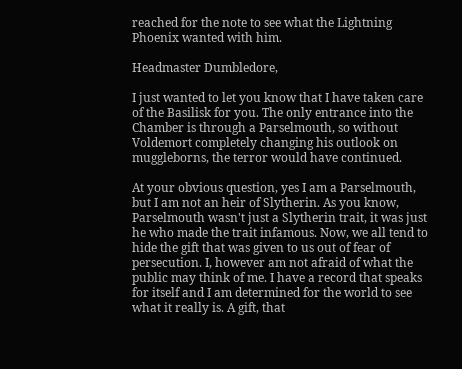reached for the note to see what the Lightning Phoenix wanted with him.

Headmaster Dumbledore,

I just wanted to let you know that I have taken care of the Basilisk for you. The only entrance into the Chamber is through a Parselmouth, so without Voldemort completely changing his outlook on muggleborns, the terror would have continued.

At your obvious question, yes I am a Parselmouth, but I am not an heir of Slytherin. As you know, Parselmouth wasn't just a Slytherin trait, it was just he who made the trait infamous. Now, we all tend to hide the gift that was given to us out of fear of persecution. I, however am not afraid of what the public may think of me. I have a record that speaks for itself and I am determined for the world to see what it really is. A gift, that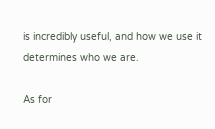is incredibly useful, and how we use it determines who we are.

As for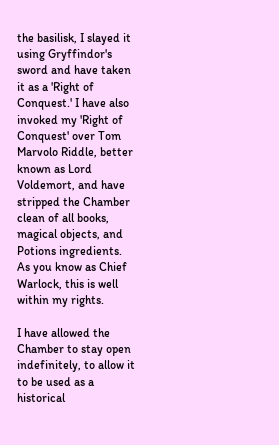the basilisk, I slayed it using Gryffindor's sword and have taken it as a 'Right of Conquest.' I have also invoked my 'Right of Conquest' over Tom Marvolo Riddle, better known as Lord Voldemort, and have stripped the Chamber clean of all books, magical objects, and Potions ingredients. As you know as Chief Warlock, this is well within my rights.

I have allowed the Chamber to stay open indefinitely, to allow it to be used as a historical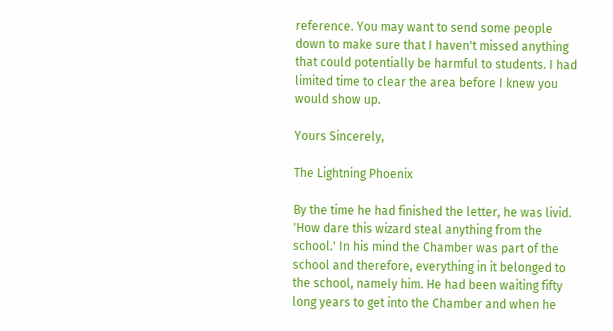reference. You may want to send some people down to make sure that I haven't missed anything that could potentially be harmful to students. I had limited time to clear the area before I knew you would show up.

Yours Sincerely,

The Lightning Phoenix

By the time he had finished the letter, he was livid. 'How dare this wizard steal anything from the school.' In his mind the Chamber was part of the school and therefore, everything in it belonged to the school, namely him. He had been waiting fifty long years to get into the Chamber and when he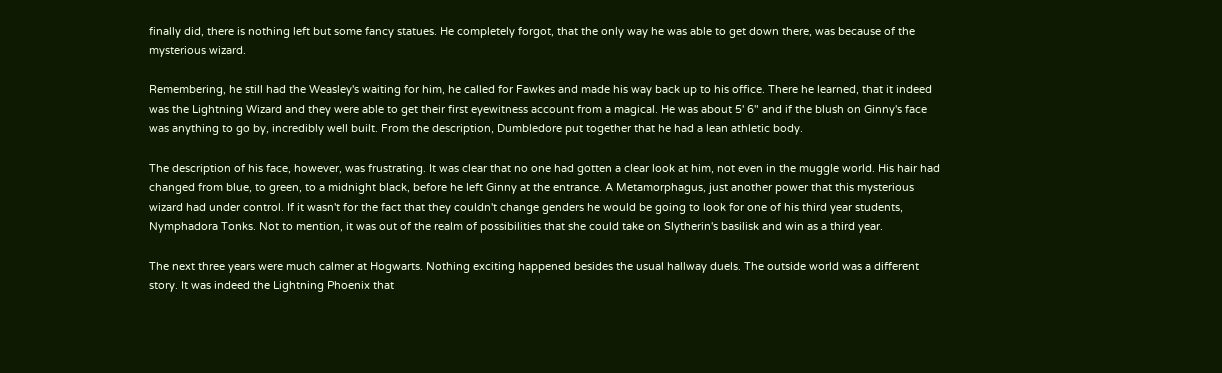finally did, there is nothing left but some fancy statues. He completely forgot, that the only way he was able to get down there, was because of the mysterious wizard.

Remembering, he still had the Weasley's waiting for him, he called for Fawkes and made his way back up to his office. There he learned, that it indeed was the Lightning Wizard and they were able to get their first eyewitness account from a magical. He was about 5' 6" and if the blush on Ginny's face was anything to go by, incredibly well built. From the description, Dumbledore put together that he had a lean athletic body.

The description of his face, however, was frustrating. It was clear that no one had gotten a clear look at him, not even in the muggle world. His hair had changed from blue, to green, to a midnight black, before he left Ginny at the entrance. A Metamorphagus, just another power that this mysterious wizard had under control. If it wasn't for the fact that they couldn't change genders he would be going to look for one of his third year students, Nymphadora Tonks. Not to mention, it was out of the realm of possibilities that she could take on Slytherin's basilisk and win as a third year.

The next three years were much calmer at Hogwarts. Nothing exciting happened besides the usual hallway duels. The outside world was a different story. It was indeed the Lightning Phoenix that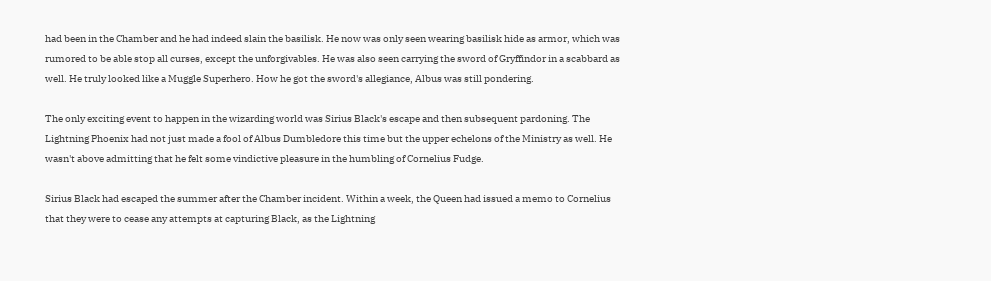had been in the Chamber and he had indeed slain the basilisk. He now was only seen wearing basilisk hide as armor, which was rumored to be able stop all curses, except the unforgivables. He was also seen carrying the sword of Gryffindor in a scabbard as well. He truly looked like a Muggle Superhero. How he got the sword's allegiance, Albus was still pondering.

The only exciting event to happen in the wizarding world was Sirius Black's escape and then subsequent pardoning. The Lightning Phoenix had not just made a fool of Albus Dumbledore this time but the upper echelons of the Ministry as well. He wasn't above admitting that he felt some vindictive pleasure in the humbling of Cornelius Fudge.

Sirius Black had escaped the summer after the Chamber incident. Within a week, the Queen had issued a memo to Cornelius that they were to cease any attempts at capturing Black, as the Lightning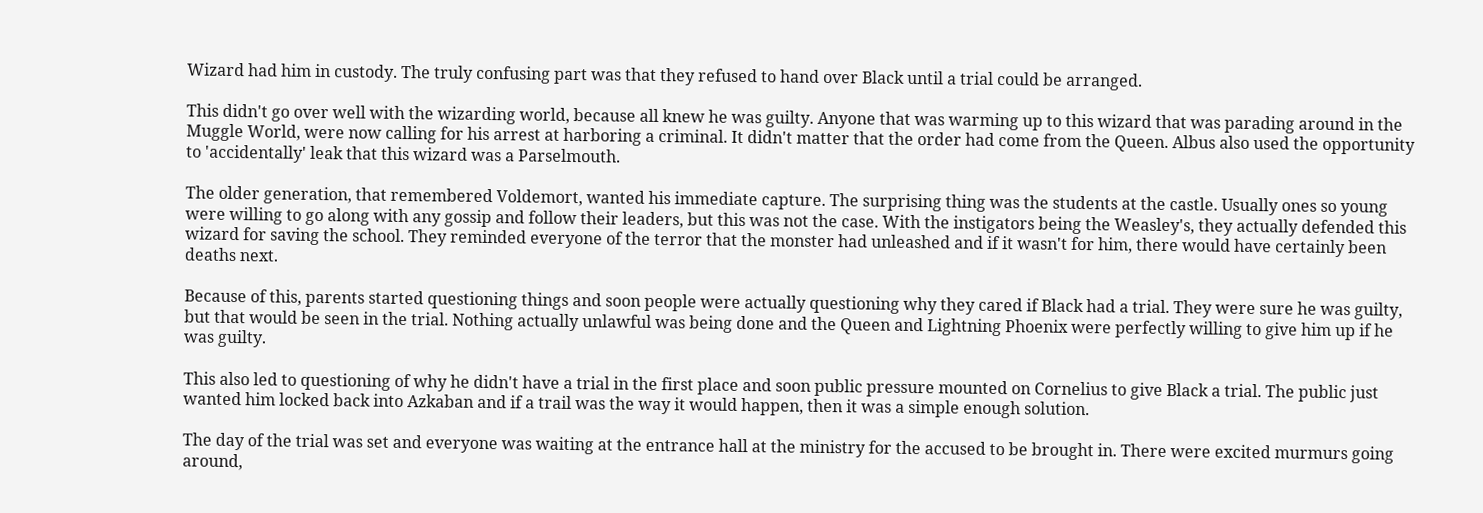Wizard had him in custody. The truly confusing part was that they refused to hand over Black until a trial could be arranged.

This didn't go over well with the wizarding world, because all knew he was guilty. Anyone that was warming up to this wizard that was parading around in the Muggle World, were now calling for his arrest at harboring a criminal. It didn't matter that the order had come from the Queen. Albus also used the opportunity to 'accidentally' leak that this wizard was a Parselmouth.

The older generation, that remembered Voldemort, wanted his immediate capture. The surprising thing was the students at the castle. Usually ones so young were willing to go along with any gossip and follow their leaders, but this was not the case. With the instigators being the Weasley's, they actually defended this wizard for saving the school. They reminded everyone of the terror that the monster had unleashed and if it wasn't for him, there would have certainly been deaths next.

Because of this, parents started questioning things and soon people were actually questioning why they cared if Black had a trial. They were sure he was guilty, but that would be seen in the trial. Nothing actually unlawful was being done and the Queen and Lightning Phoenix were perfectly willing to give him up if he was guilty.

This also led to questioning of why he didn't have a trial in the first place and soon public pressure mounted on Cornelius to give Black a trial. The public just wanted him locked back into Azkaban and if a trail was the way it would happen, then it was a simple enough solution.

The day of the trial was set and everyone was waiting at the entrance hall at the ministry for the accused to be brought in. There were excited murmurs going around,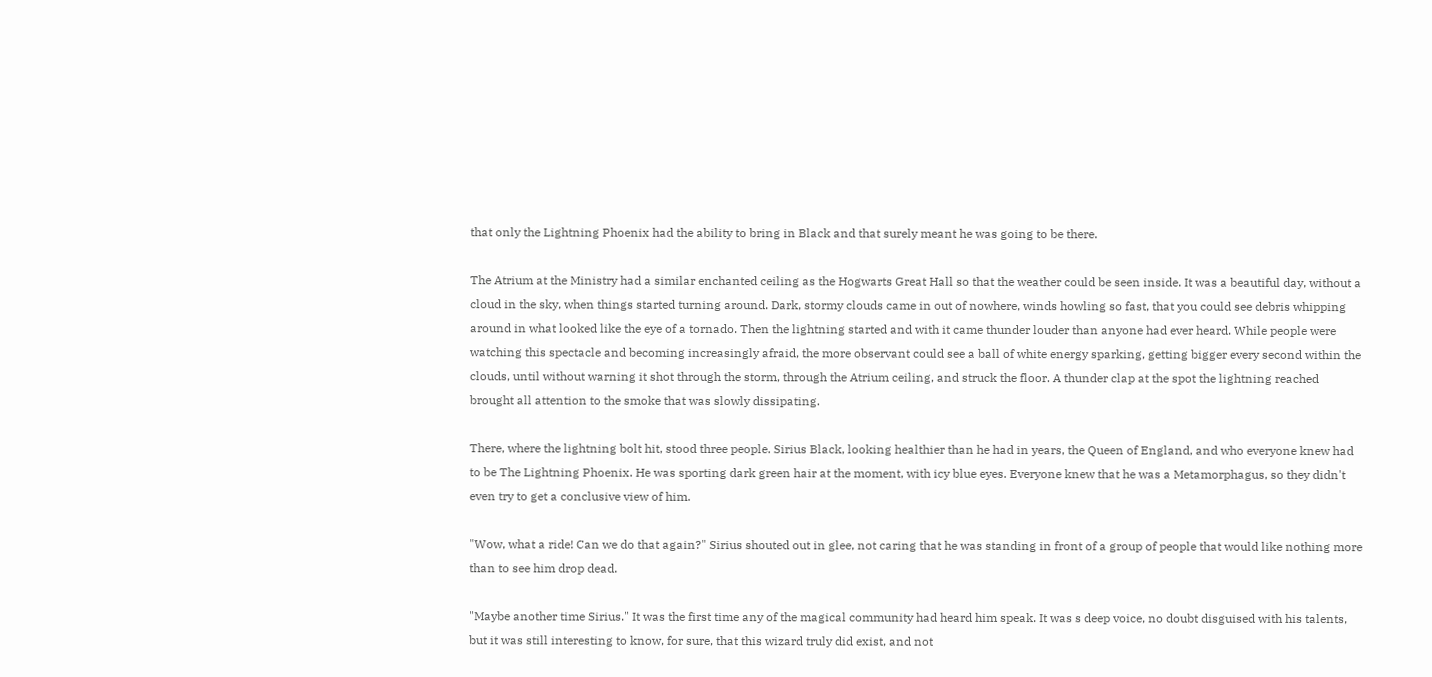that only the Lightning Phoenix had the ability to bring in Black and that surely meant he was going to be there.

The Atrium at the Ministry had a similar enchanted ceiling as the Hogwarts Great Hall so that the weather could be seen inside. It was a beautiful day, without a cloud in the sky, when things started turning around. Dark, stormy clouds came in out of nowhere, winds howling so fast, that you could see debris whipping around in what looked like the eye of a tornado. Then the lightning started and with it came thunder louder than anyone had ever heard. While people were watching this spectacle and becoming increasingly afraid, the more observant could see a ball of white energy sparking, getting bigger every second within the clouds, until without warning it shot through the storm, through the Atrium ceiling, and struck the floor. A thunder clap at the spot the lightning reached brought all attention to the smoke that was slowly dissipating.

There, where the lightning bolt hit, stood three people. Sirius Black, looking healthier than he had in years, the Queen of England, and who everyone knew had to be The Lightning Phoenix. He was sporting dark green hair at the moment, with icy blue eyes. Everyone knew that he was a Metamorphagus, so they didn't even try to get a conclusive view of him.

"Wow, what a ride! Can we do that again?" Sirius shouted out in glee, not caring that he was standing in front of a group of people that would like nothing more than to see him drop dead.

"Maybe another time Sirius." It was the first time any of the magical community had heard him speak. It was s deep voice, no doubt disguised with his talents, but it was still interesting to know, for sure, that this wizard truly did exist, and not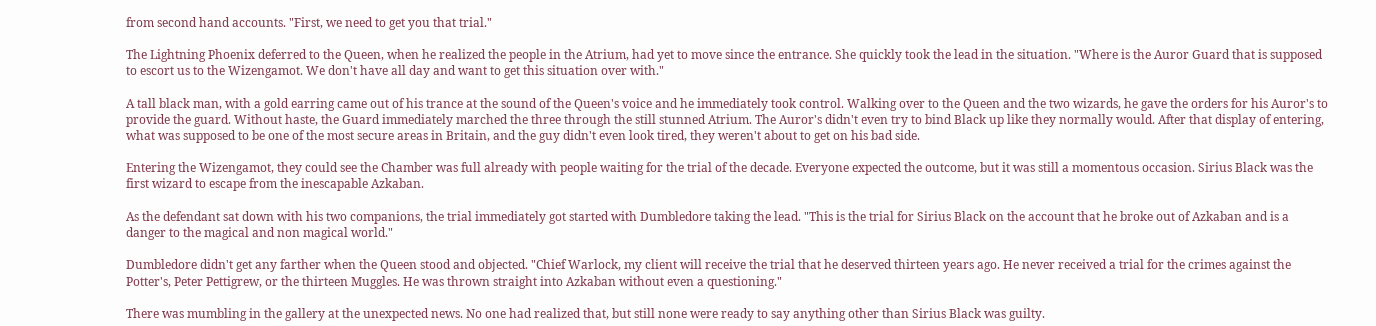from second hand accounts. "First, we need to get you that trial."

The Lightning Phoenix deferred to the Queen, when he realized the people in the Atrium, had yet to move since the entrance. She quickly took the lead in the situation. "Where is the Auror Guard that is supposed to escort us to the Wizengamot. We don't have all day and want to get this situation over with."

A tall black man, with a gold earring came out of his trance at the sound of the Queen's voice and he immediately took control. Walking over to the Queen and the two wizards, he gave the orders for his Auror's to provide the guard. Without haste, the Guard immediately marched the three through the still stunned Atrium. The Auror's didn't even try to bind Black up like they normally would. After that display of entering, what was supposed to be one of the most secure areas in Britain, and the guy didn't even look tired, they weren't about to get on his bad side.

Entering the Wizengamot, they could see the Chamber was full already with people waiting for the trial of the decade. Everyone expected the outcome, but it was still a momentous occasion. Sirius Black was the first wizard to escape from the inescapable Azkaban.

As the defendant sat down with his two companions, the trial immediately got started with Dumbledore taking the lead. "This is the trial for Sirius Black on the account that he broke out of Azkaban and is a danger to the magical and non magical world."

Dumbledore didn't get any farther when the Queen stood and objected. "Chief Warlock, my client will receive the trial that he deserved thirteen years ago. He never received a trial for the crimes against the Potter's, Peter Pettigrew, or the thirteen Muggles. He was thrown straight into Azkaban without even a questioning."

There was mumbling in the gallery at the unexpected news. No one had realized that, but still none were ready to say anything other than Sirius Black was guilty.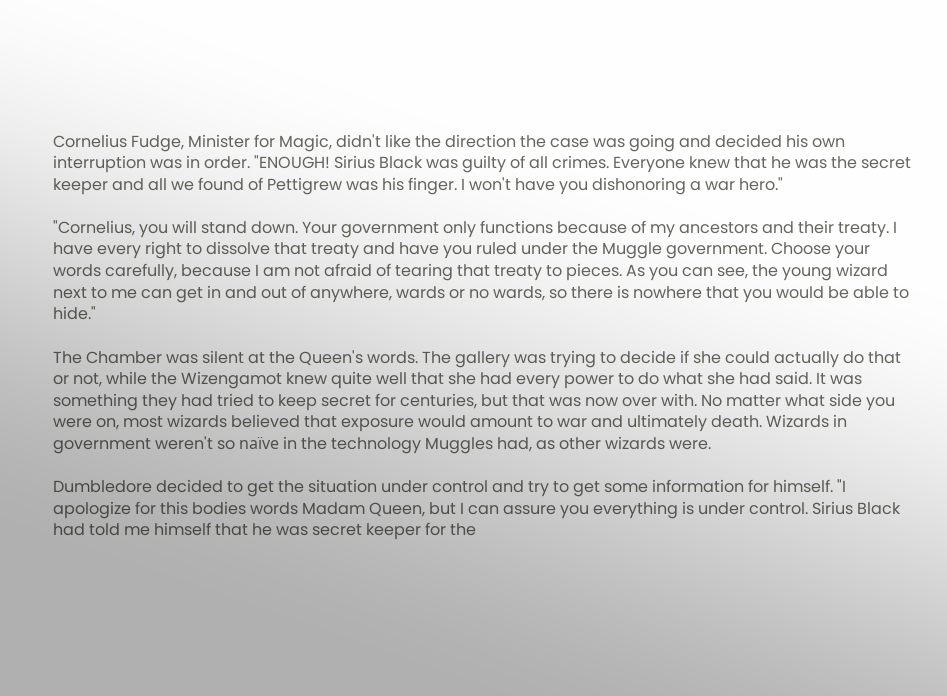Cornelius Fudge, Minister for Magic, didn't like the direction the case was going and decided his own interruption was in order. "ENOUGH! Sirius Black was guilty of all crimes. Everyone knew that he was the secret keeper and all we found of Pettigrew was his finger. I won't have you dishonoring a war hero."

"Cornelius, you will stand down. Your government only functions because of my ancestors and their treaty. I have every right to dissolve that treaty and have you ruled under the Muggle government. Choose your words carefully, because I am not afraid of tearing that treaty to pieces. As you can see, the young wizard next to me can get in and out of anywhere, wards or no wards, so there is nowhere that you would be able to hide."

The Chamber was silent at the Queen's words. The gallery was trying to decide if she could actually do that or not, while the Wizengamot knew quite well that she had every power to do what she had said. It was something they had tried to keep secret for centuries, but that was now over with. No matter what side you were on, most wizards believed that exposure would amount to war and ultimately death. Wizards in government weren't so naïve in the technology Muggles had, as other wizards were.

Dumbledore decided to get the situation under control and try to get some information for himself. "I apologize for this bodies words Madam Queen, but I can assure you everything is under control. Sirius Black had told me himself that he was secret keeper for the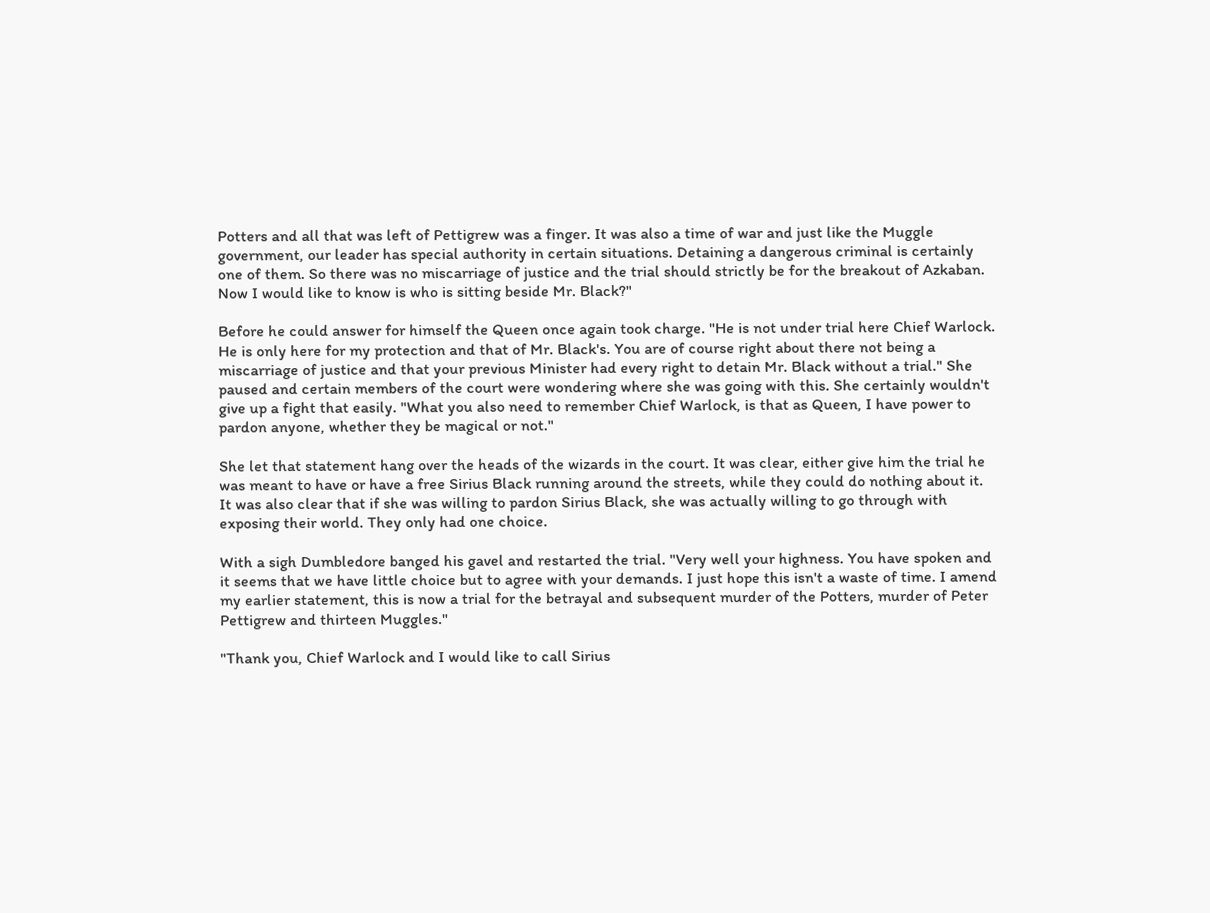Potters and all that was left of Pettigrew was a finger. It was also a time of war and just like the Muggle government, our leader has special authority in certain situations. Detaining a dangerous criminal is certainly one of them. So there was no miscarriage of justice and the trial should strictly be for the breakout of Azkaban. Now I would like to know is who is sitting beside Mr. Black?"

Before he could answer for himself the Queen once again took charge. "He is not under trial here Chief Warlock. He is only here for my protection and that of Mr. Black's. You are of course right about there not being a miscarriage of justice and that your previous Minister had every right to detain Mr. Black without a trial." She paused and certain members of the court were wondering where she was going with this. She certainly wouldn't give up a fight that easily. "What you also need to remember Chief Warlock, is that as Queen, I have power to pardon anyone, whether they be magical or not."

She let that statement hang over the heads of the wizards in the court. It was clear, either give him the trial he was meant to have or have a free Sirius Black running around the streets, while they could do nothing about it. It was also clear that if she was willing to pardon Sirius Black, she was actually willing to go through with exposing their world. They only had one choice.

With a sigh Dumbledore banged his gavel and restarted the trial. "Very well your highness. You have spoken and it seems that we have little choice but to agree with your demands. I just hope this isn't a waste of time. I amend my earlier statement, this is now a trial for the betrayal and subsequent murder of the Potters, murder of Peter Pettigrew and thirteen Muggles."

"Thank you, Chief Warlock and I would like to call Sirius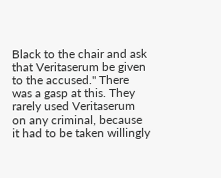Black to the chair and ask that Veritaserum be given to the accused." There was a gasp at this. They rarely used Veritaserum on any criminal, because it had to be taken willingly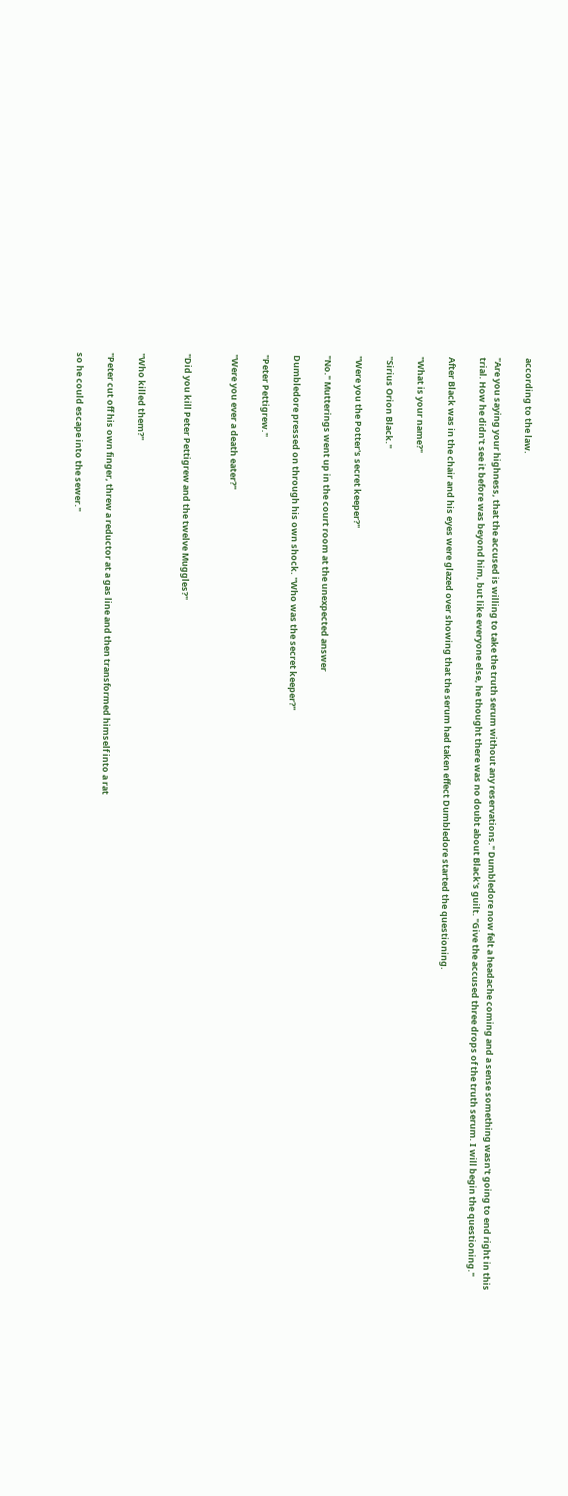according to the law.

"Are you saying your highness, that the accused is willing to take the truth serum without any reservations." Dumbledore now felt a headache coming and a sense something wasn't going to end right in this trial. How he didn't see it before was beyond him, but like everyone else, he thought there was no doubt about Black's guilt. "Give the accused three drops of the truth serum. I will begin the questioning."

After Black was in the chair and his eyes were glazed over showing that the serum had taken effect Dumbledore started the questioning.

"What is your name?"

"Sirius Orion Black."

"Were you the Potter's secret keeper?"

"No." Mutterings went up in the court room at the unexpected answer

Dumbledore pressed on through his own shock. "Who was the secret keeper?"

"Peter Pettigrew."

"Were you ever a death eater?"


"Did you kill Peter Pettigrew and the twelve Muggles?"


"Who killed them?"

"Peter cut off his own finger, threw a reductor at a gas line and then transformed himself into a rat

so he could escape into the sewer."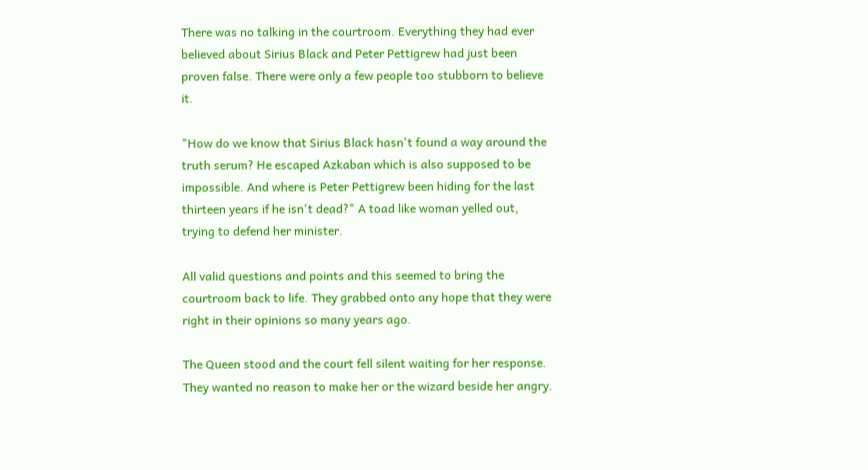There was no talking in the courtroom. Everything they had ever believed about Sirius Black and Peter Pettigrew had just been proven false. There were only a few people too stubborn to believe it.

"How do we know that Sirius Black hasn't found a way around the truth serum? He escaped Azkaban which is also supposed to be impossible. And where is Peter Pettigrew been hiding for the last thirteen years if he isn't dead?" A toad like woman yelled out, trying to defend her minister.

All valid questions and points and this seemed to bring the courtroom back to life. They grabbed onto any hope that they were right in their opinions so many years ago.

The Queen stood and the court fell silent waiting for her response. They wanted no reason to make her or the wizard beside her angry.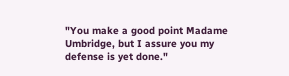"You make a good point Madame Umbridge, but I assure you my defense is yet done."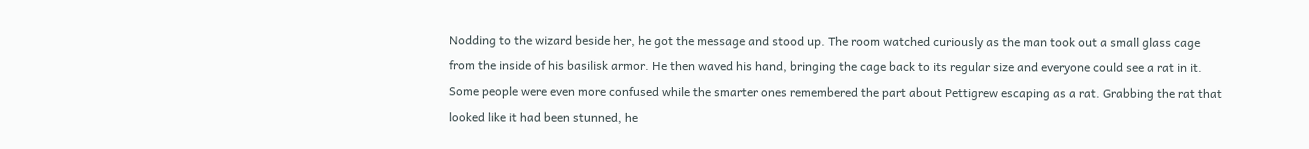Nodding to the wizard beside her, he got the message and stood up. The room watched curiously as the man took out a small glass cage from the inside of his basilisk armor. He then waved his hand, bringing the cage back to its regular size and everyone could see a rat in it. Some people were even more confused while the smarter ones remembered the part about Pettigrew escaping as a rat. Grabbing the rat that looked like it had been stunned, he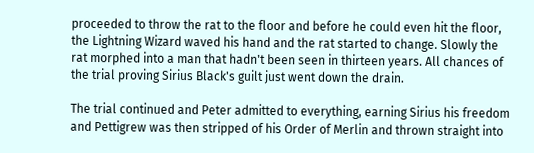proceeded to throw the rat to the floor and before he could even hit the floor, the Lightning Wizard waved his hand and the rat started to change. Slowly the rat morphed into a man that hadn't been seen in thirteen years. All chances of the trial proving Sirius Black's guilt just went down the drain.

The trial continued and Peter admitted to everything, earning Sirius his freedom and Pettigrew was then stripped of his Order of Merlin and thrown straight into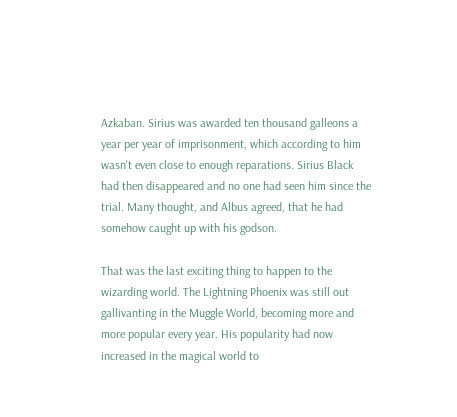Azkaban. Sirius was awarded ten thousand galleons a year per year of imprisonment, which according to him wasn't even close to enough reparations. Sirius Black had then disappeared and no one had seen him since the trial. Many thought, and Albus agreed, that he had somehow caught up with his godson.

That was the last exciting thing to happen to the wizarding world. The Lightning Phoenix was still out gallivanting in the Muggle World, becoming more and more popular every year. His popularity had now increased in the magical world to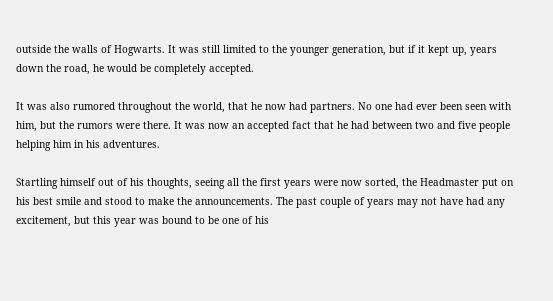outside the walls of Hogwarts. It was still limited to the younger generation, but if it kept up, years down the road, he would be completely accepted.

It was also rumored throughout the world, that he now had partners. No one had ever been seen with him, but the rumors were there. It was now an accepted fact that he had between two and five people helping him in his adventures.

Startling himself out of his thoughts, seeing all the first years were now sorted, the Headmaster put on his best smile and stood to make the announcements. The past couple of years may not have had any excitement, but this year was bound to be one of his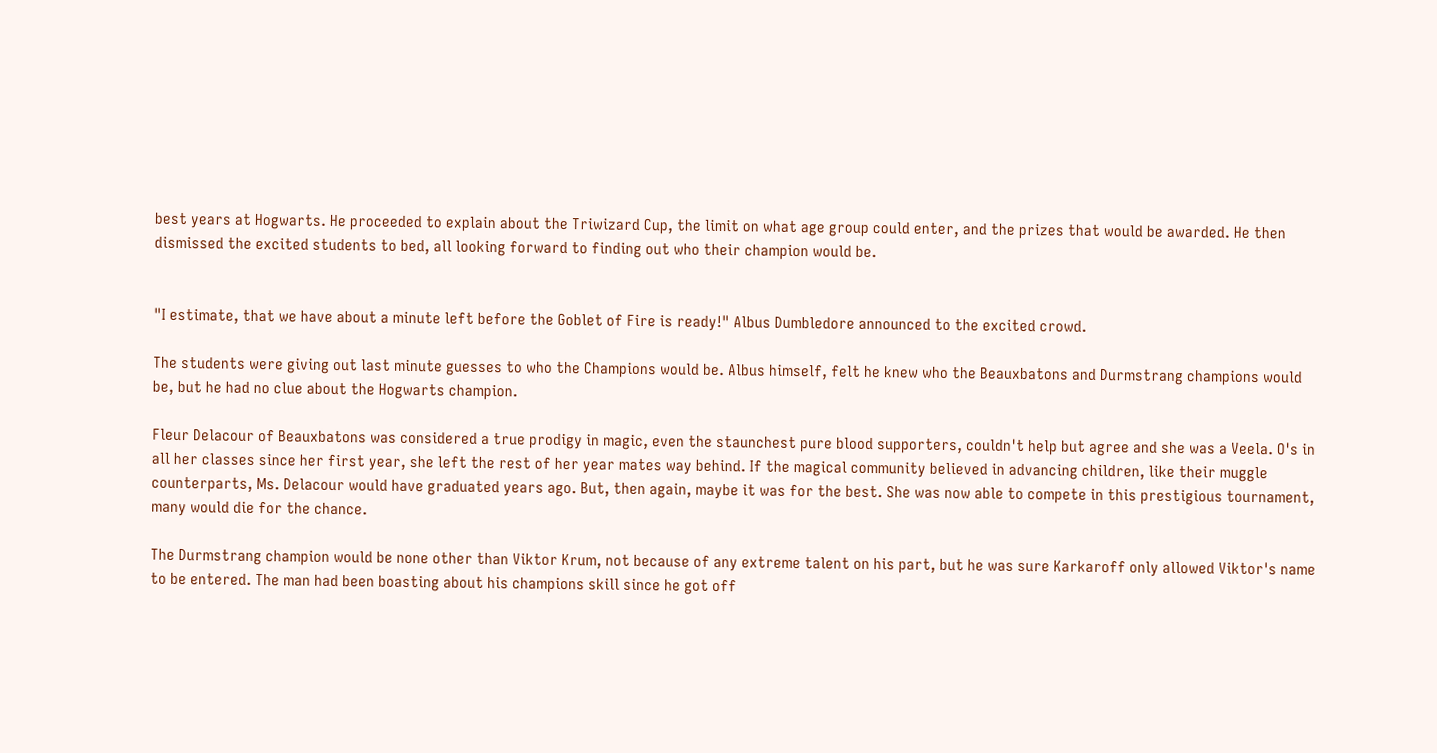best years at Hogwarts. He proceeded to explain about the Triwizard Cup, the limit on what age group could enter, and the prizes that would be awarded. He then dismissed the excited students to bed, all looking forward to finding out who their champion would be.


"I estimate, that we have about a minute left before the Goblet of Fire is ready!" Albus Dumbledore announced to the excited crowd.

The students were giving out last minute guesses to who the Champions would be. Albus himself, felt he knew who the Beauxbatons and Durmstrang champions would be, but he had no clue about the Hogwarts champion.

Fleur Delacour of Beauxbatons was considered a true prodigy in magic, even the staunchest pure blood supporters, couldn't help but agree and she was a Veela. O's in all her classes since her first year, she left the rest of her year mates way behind. If the magical community believed in advancing children, like their muggle counterparts, Ms. Delacour would have graduated years ago. But, then again, maybe it was for the best. She was now able to compete in this prestigious tournament, many would die for the chance.

The Durmstrang champion would be none other than Viktor Krum, not because of any extreme talent on his part, but he was sure Karkaroff only allowed Viktor's name to be entered. The man had been boasting about his champions skill since he got off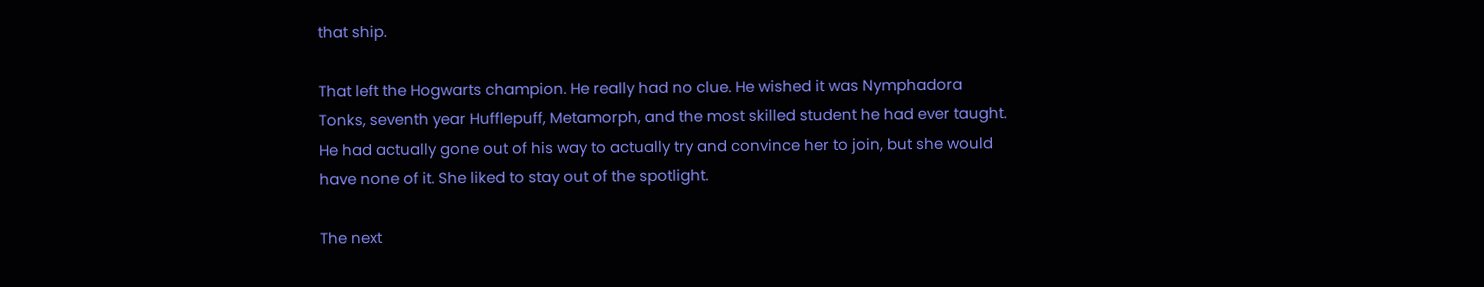that ship.

That left the Hogwarts champion. He really had no clue. He wished it was Nymphadora Tonks, seventh year Hufflepuff, Metamorph, and the most skilled student he had ever taught. He had actually gone out of his way to actually try and convince her to join, but she would have none of it. She liked to stay out of the spotlight.

The next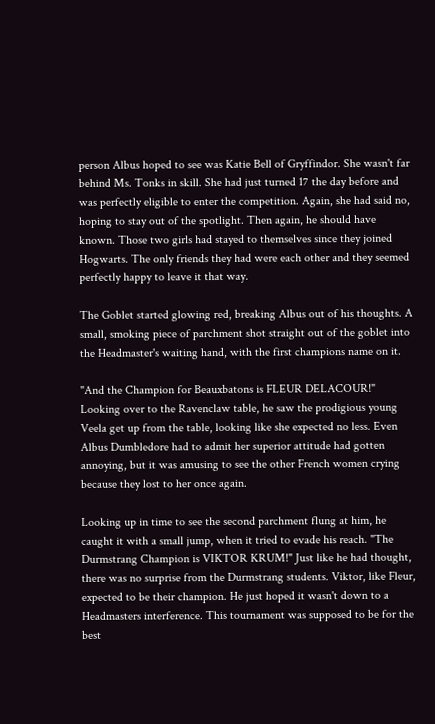person Albus hoped to see was Katie Bell of Gryffindor. She wasn't far behind Ms. Tonks in skill. She had just turned 17 the day before and was perfectly eligible to enter the competition. Again, she had said no, hoping to stay out of the spotlight. Then again, he should have known. Those two girls had stayed to themselves since they joined Hogwarts. The only friends they had were each other and they seemed perfectly happy to leave it that way.

The Goblet started glowing red, breaking Albus out of his thoughts. A small, smoking piece of parchment shot straight out of the goblet into the Headmaster's waiting hand, with the first champions name on it.

"And the Champion for Beauxbatons is FLEUR DELACOUR!" Looking over to the Ravenclaw table, he saw the prodigious young Veela get up from the table, looking like she expected no less. Even Albus Dumbledore had to admit her superior attitude had gotten annoying, but it was amusing to see the other French women crying because they lost to her once again.

Looking up in time to see the second parchment flung at him, he caught it with a small jump, when it tried to evade his reach. "The Durmstrang Champion is VIKTOR KRUM!" Just like he had thought, there was no surprise from the Durmstrang students. Viktor, like Fleur, expected to be their champion. He just hoped it wasn't down to a Headmasters interference. This tournament was supposed to be for the best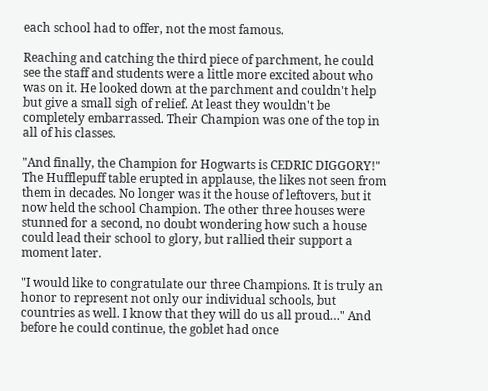each school had to offer, not the most famous.

Reaching and catching the third piece of parchment, he could see the staff and students were a little more excited about who was on it. He looked down at the parchment and couldn't help but give a small sigh of relief. At least they wouldn't be completely embarrassed. Their Champion was one of the top in all of his classes.

"And finally, the Champion for Hogwarts is CEDRIC DIGGORY!" The Hufflepuff table erupted in applause, the likes not seen from them in decades. No longer was it the house of leftovers, but it now held the school Champion. The other three houses were stunned for a second, no doubt wondering how such a house could lead their school to glory, but rallied their support a moment later.

"I would like to congratulate our three Champions. It is truly an honor to represent not only our individual schools, but countries as well. I know that they will do us all proud…" And before he could continue, the goblet had once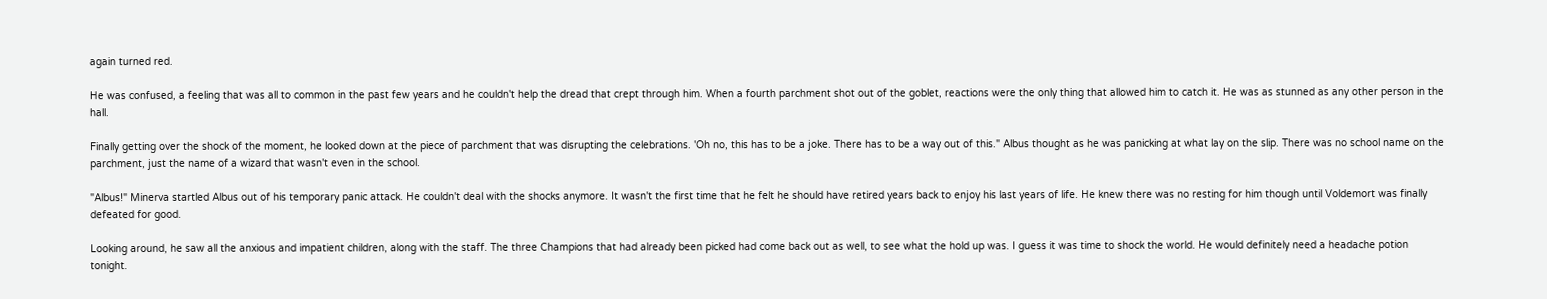again turned red.

He was confused, a feeling that was all to common in the past few years and he couldn't help the dread that crept through him. When a fourth parchment shot out of the goblet, reactions were the only thing that allowed him to catch it. He was as stunned as any other person in the hall.

Finally getting over the shock of the moment, he looked down at the piece of parchment that was disrupting the celebrations. 'Oh no, this has to be a joke. There has to be a way out of this." Albus thought as he was panicking at what lay on the slip. There was no school name on the parchment, just the name of a wizard that wasn't even in the school.

"Albus!" Minerva startled Albus out of his temporary panic attack. He couldn't deal with the shocks anymore. It wasn't the first time that he felt he should have retired years back to enjoy his last years of life. He knew there was no resting for him though until Voldemort was finally defeated for good.

Looking around, he saw all the anxious and impatient children, along with the staff. The three Champions that had already been picked had come back out as well, to see what the hold up was. I guess it was time to shock the world. He would definitely need a headache potion tonight.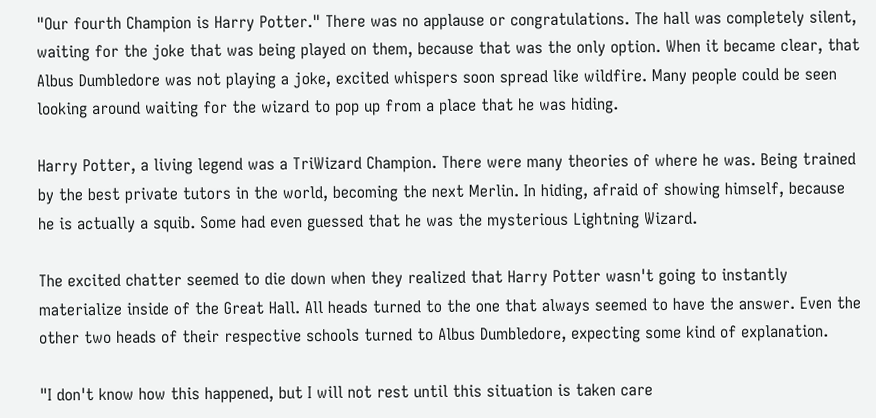"Our fourth Champion is Harry Potter." There was no applause or congratulations. The hall was completely silent, waiting for the joke that was being played on them, because that was the only option. When it became clear, that Albus Dumbledore was not playing a joke, excited whispers soon spread like wildfire. Many people could be seen looking around waiting for the wizard to pop up from a place that he was hiding.

Harry Potter, a living legend was a TriWizard Champion. There were many theories of where he was. Being trained by the best private tutors in the world, becoming the next Merlin. In hiding, afraid of showing himself, because he is actually a squib. Some had even guessed that he was the mysterious Lightning Wizard.

The excited chatter seemed to die down when they realized that Harry Potter wasn't going to instantly materialize inside of the Great Hall. All heads turned to the one that always seemed to have the answer. Even the other two heads of their respective schools turned to Albus Dumbledore, expecting some kind of explanation.

"I don't know how this happened, but I will not rest until this situation is taken care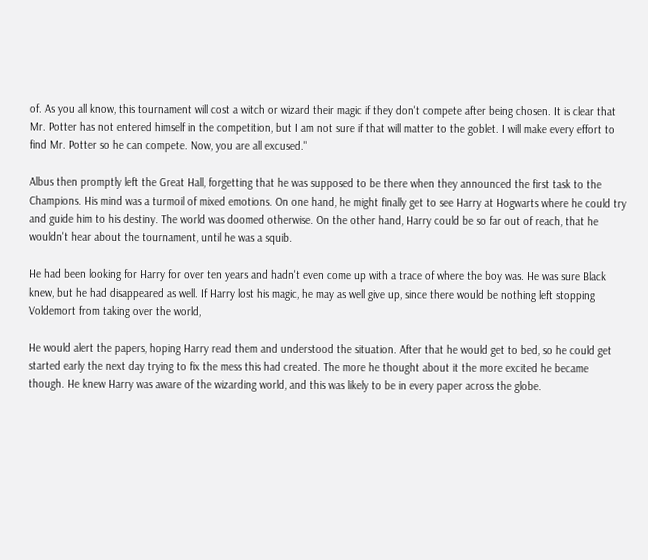of. As you all know, this tournament will cost a witch or wizard their magic if they don't compete after being chosen. It is clear that Mr. Potter has not entered himself in the competition, but I am not sure if that will matter to the goblet. I will make every effort to find Mr. Potter so he can compete. Now, you are all excused."

Albus then promptly left the Great Hall, forgetting that he was supposed to be there when they announced the first task to the Champions. His mind was a turmoil of mixed emotions. On one hand, he might finally get to see Harry at Hogwarts where he could try and guide him to his destiny. The world was doomed otherwise. On the other hand, Harry could be so far out of reach, that he wouldn't hear about the tournament, until he was a squib.

He had been looking for Harry for over ten years and hadn't even come up with a trace of where the boy was. He was sure Black knew, but he had disappeared as well. If Harry lost his magic, he may as well give up, since there would be nothing left stopping Voldemort from taking over the world,

He would alert the papers, hoping Harry read them and understood the situation. After that he would get to bed, so he could get started early the next day trying to fix the mess this had created. The more he thought about it the more excited he became though. He knew Harry was aware of the wizarding world, and this was likely to be in every paper across the globe.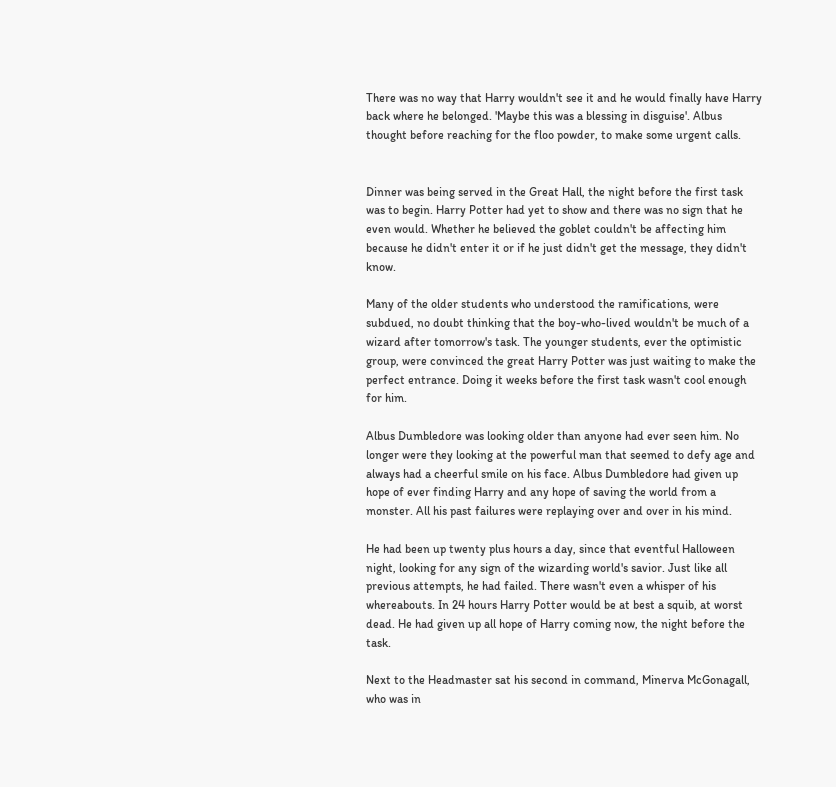There was no way that Harry wouldn't see it and he would finally have Harry back where he belonged. 'Maybe this was a blessing in disguise'. Albus thought before reaching for the floo powder, to make some urgent calls.


Dinner was being served in the Great Hall, the night before the first task was to begin. Harry Potter had yet to show and there was no sign that he even would. Whether he believed the goblet couldn't be affecting him because he didn't enter it or if he just didn't get the message, they didn't know.

Many of the older students who understood the ramifications, were subdued, no doubt thinking that the boy-who-lived wouldn't be much of a wizard after tomorrow's task. The younger students, ever the optimistic group, were convinced the great Harry Potter was just waiting to make the perfect entrance. Doing it weeks before the first task wasn't cool enough for him.

Albus Dumbledore was looking older than anyone had ever seen him. No longer were they looking at the powerful man that seemed to defy age and always had a cheerful smile on his face. Albus Dumbledore had given up hope of ever finding Harry and any hope of saving the world from a monster. All his past failures were replaying over and over in his mind.

He had been up twenty plus hours a day, since that eventful Halloween night, looking for any sign of the wizarding world's savior. Just like all previous attempts, he had failed. There wasn't even a whisper of his whereabouts. In 24 hours Harry Potter would be at best a squib, at worst dead. He had given up all hope of Harry coming now, the night before the task.

Next to the Headmaster sat his second in command, Minerva McGonagall, who was in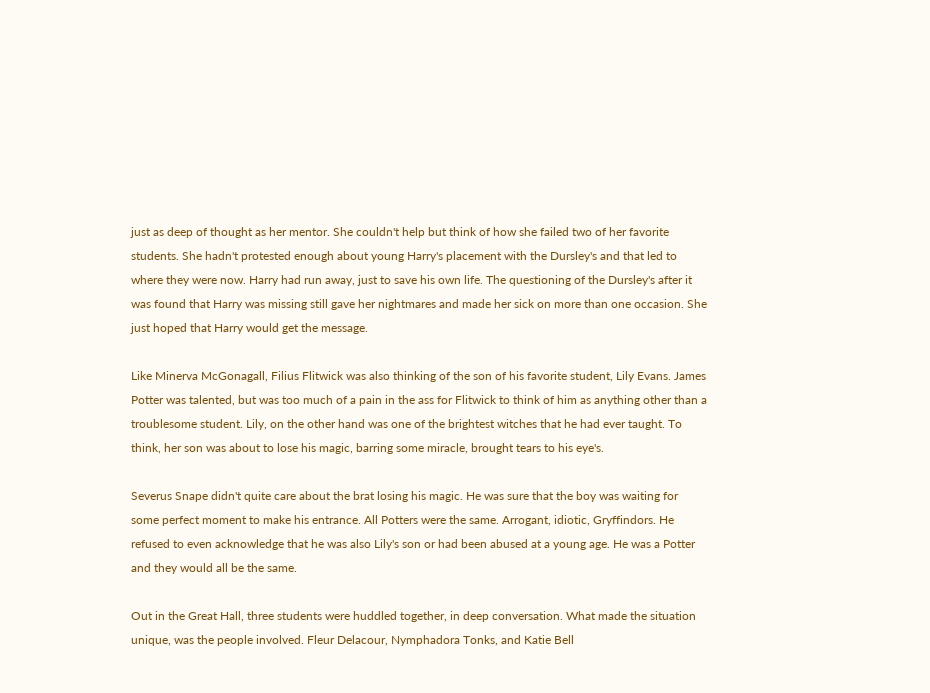just as deep of thought as her mentor. She couldn't help but think of how she failed two of her favorite students. She hadn't protested enough about young Harry's placement with the Dursley's and that led to where they were now. Harry had run away, just to save his own life. The questioning of the Dursley's after it was found that Harry was missing still gave her nightmares and made her sick on more than one occasion. She just hoped that Harry would get the message.

Like Minerva McGonagall, Filius Flitwick was also thinking of the son of his favorite student, Lily Evans. James Potter was talented, but was too much of a pain in the ass for Flitwick to think of him as anything other than a troublesome student. Lily, on the other hand was one of the brightest witches that he had ever taught. To think, her son was about to lose his magic, barring some miracle, brought tears to his eye's.

Severus Snape didn't quite care about the brat losing his magic. He was sure that the boy was waiting for some perfect moment to make his entrance. All Potters were the same. Arrogant, idiotic, Gryffindors. He refused to even acknowledge that he was also Lily's son or had been abused at a young age. He was a Potter and they would all be the same.

Out in the Great Hall, three students were huddled together, in deep conversation. What made the situation unique, was the people involved. Fleur Delacour, Nymphadora Tonks, and Katie Bell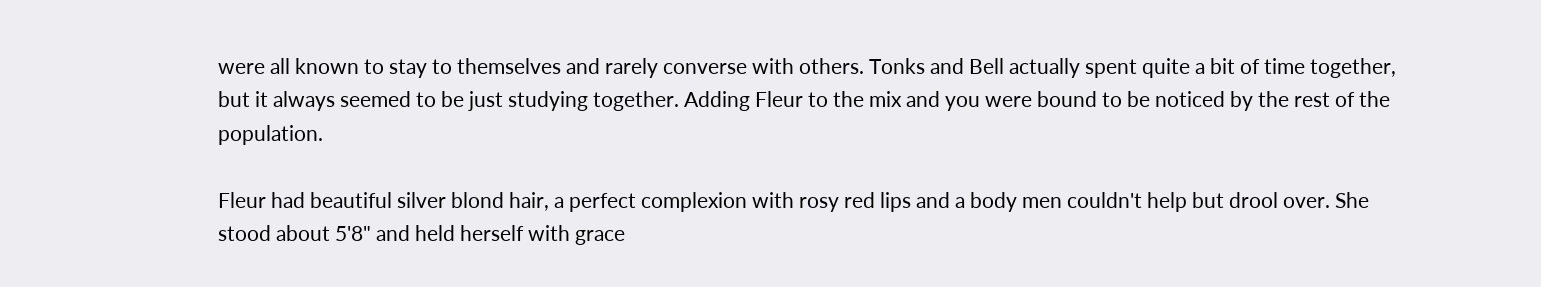were all known to stay to themselves and rarely converse with others. Tonks and Bell actually spent quite a bit of time together, but it always seemed to be just studying together. Adding Fleur to the mix and you were bound to be noticed by the rest of the population.

Fleur had beautiful silver blond hair, a perfect complexion with rosy red lips and a body men couldn't help but drool over. She stood about 5'8" and held herself with grace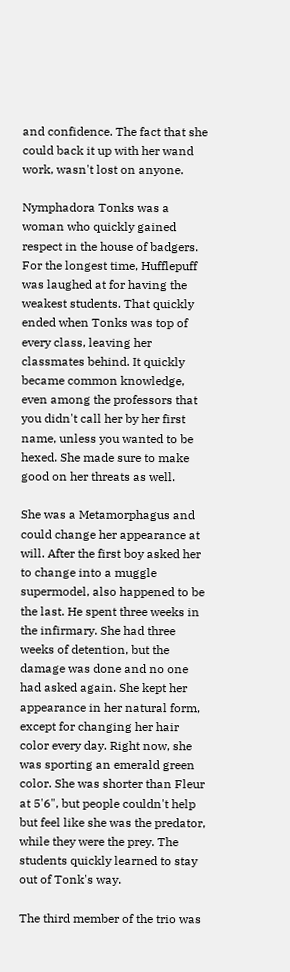and confidence. The fact that she could back it up with her wand work, wasn't lost on anyone.

Nymphadora Tonks was a woman who quickly gained respect in the house of badgers. For the longest time, Hufflepuff was laughed at for having the weakest students. That quickly ended when Tonks was top of every class, leaving her classmates behind. It quickly became common knowledge, even among the professors that you didn't call her by her first name, unless you wanted to be hexed. She made sure to make good on her threats as well.

She was a Metamorphagus and could change her appearance at will. After the first boy asked her to change into a muggle supermodel, also happened to be the last. He spent three weeks in the infirmary. She had three weeks of detention, but the damage was done and no one had asked again. She kept her appearance in her natural form, except for changing her hair color every day. Right now, she was sporting an emerald green color. She was shorter than Fleur at 5'6", but people couldn't help but feel like she was the predator, while they were the prey. The students quickly learned to stay out of Tonk's way.

The third member of the trio was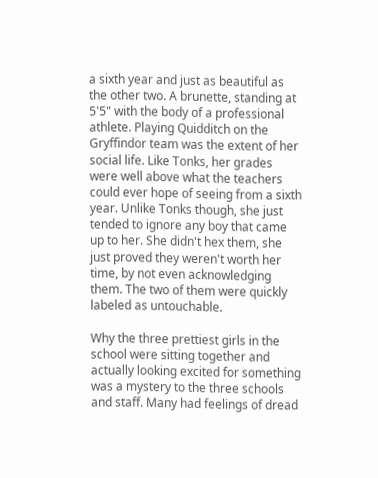a sixth year and just as beautiful as the other two. A brunette, standing at 5'5" with the body of a professional athlete. Playing Quidditch on the Gryffindor team was the extent of her social life. Like Tonks, her grades were well above what the teachers could ever hope of seeing from a sixth year. Unlike Tonks though, she just tended to ignore any boy that came up to her. She didn't hex them, she just proved they weren't worth her time, by not even acknowledging them. The two of them were quickly labeled as untouchable.

Why the three prettiest girls in the school were sitting together and actually looking excited for something was a mystery to the three schools and staff. Many had feelings of dread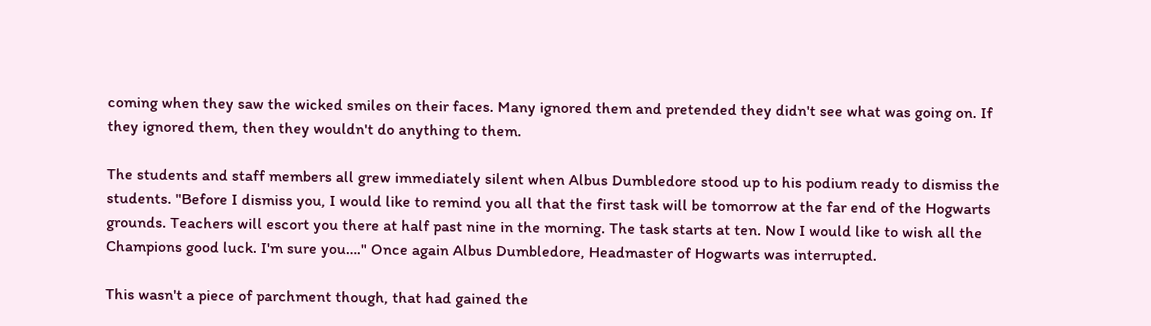coming when they saw the wicked smiles on their faces. Many ignored them and pretended they didn't see what was going on. If they ignored them, then they wouldn't do anything to them.

The students and staff members all grew immediately silent when Albus Dumbledore stood up to his podium ready to dismiss the students. "Before I dismiss you, I would like to remind you all that the first task will be tomorrow at the far end of the Hogwarts grounds. Teachers will escort you there at half past nine in the morning. The task starts at ten. Now I would like to wish all the Champions good luck. I'm sure you…." Once again Albus Dumbledore, Headmaster of Hogwarts was interrupted.

This wasn't a piece of parchment though, that had gained the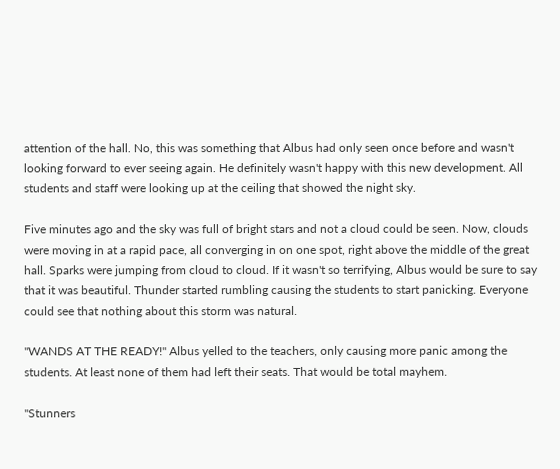attention of the hall. No, this was something that Albus had only seen once before and wasn't looking forward to ever seeing again. He definitely wasn't happy with this new development. All students and staff were looking up at the ceiling that showed the night sky.

Five minutes ago and the sky was full of bright stars and not a cloud could be seen. Now, clouds were moving in at a rapid pace, all converging in on one spot, right above the middle of the great hall. Sparks were jumping from cloud to cloud. If it wasn't so terrifying, Albus would be sure to say that it was beautiful. Thunder started rumbling causing the students to start panicking. Everyone could see that nothing about this storm was natural.

"WANDS AT THE READY!" Albus yelled to the teachers, only causing more panic among the students. At least none of them had left their seats. That would be total mayhem.

"Stunners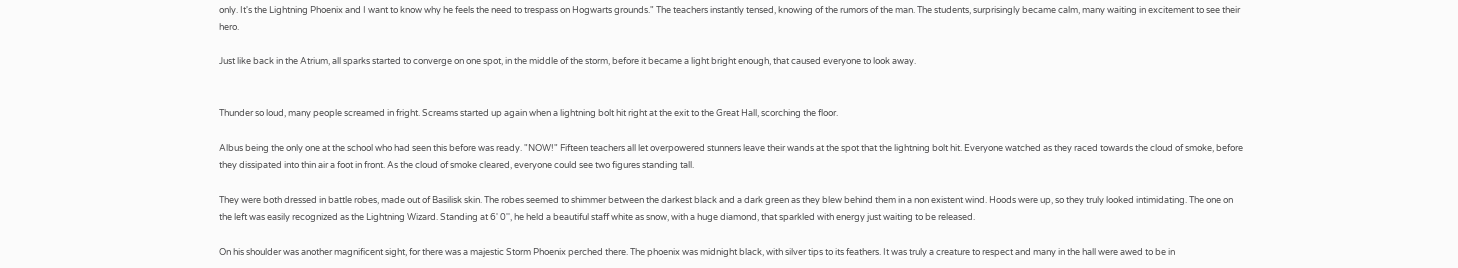only. It's the Lightning Phoenix and I want to know why he feels the need to trespass on Hogwarts grounds." The teachers instantly tensed, knowing of the rumors of the man. The students, surprisingly became calm, many waiting in excitement to see their hero.

Just like back in the Atrium, all sparks started to converge on one spot, in the middle of the storm, before it became a light bright enough, that caused everyone to look away.


Thunder so loud, many people screamed in fright. Screams started up again when a lightning bolt hit right at the exit to the Great Hall, scorching the floor.

Albus being the only one at the school who had seen this before was ready. "NOW!" Fifteen teachers all let overpowered stunners leave their wands at the spot that the lightning bolt hit. Everyone watched as they raced towards the cloud of smoke, before they dissipated into thin air a foot in front. As the cloud of smoke cleared, everyone could see two figures standing tall.

They were both dressed in battle robes, made out of Basilisk skin. The robes seemed to shimmer between the darkest black and a dark green as they blew behind them in a non existent wind. Hoods were up, so they truly looked intimidating. The one on the left was easily recognized as the Lightning Wizard. Standing at 6' 0'', he held a beautiful staff white as snow, with a huge diamond, that sparkled with energy just waiting to be released.

On his shoulder was another magnificent sight, for there was a majestic Storm Phoenix perched there. The phoenix was midnight black, with silver tips to its feathers. It was truly a creature to respect and many in the hall were awed to be in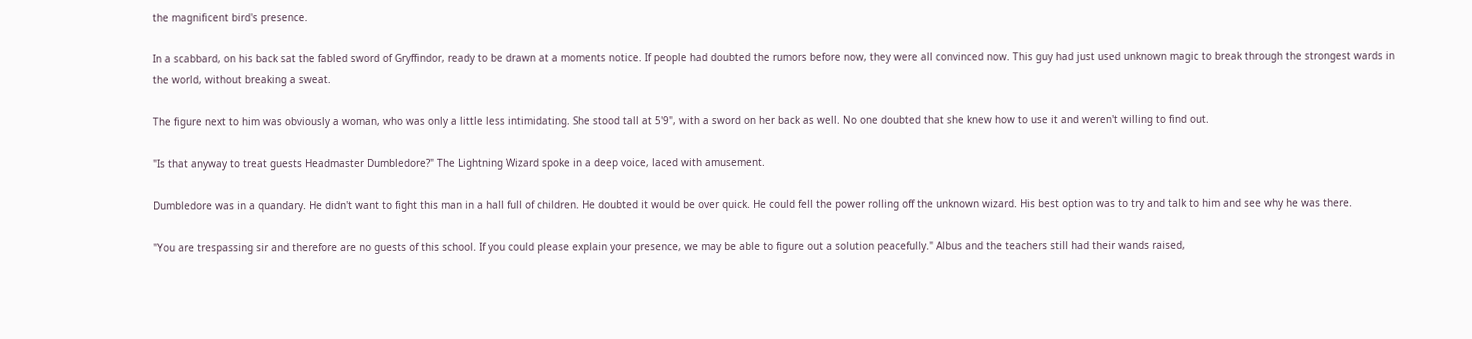the magnificent bird's presence.

In a scabbard, on his back sat the fabled sword of Gryffindor, ready to be drawn at a moments notice. If people had doubted the rumors before now, they were all convinced now. This guy had just used unknown magic to break through the strongest wards in the world, without breaking a sweat.

The figure next to him was obviously a woman, who was only a little less intimidating. She stood tall at 5'9", with a sword on her back as well. No one doubted that she knew how to use it and weren't willing to find out.

"Is that anyway to treat guests Headmaster Dumbledore?" The Lightning Wizard spoke in a deep voice, laced with amusement.

Dumbledore was in a quandary. He didn't want to fight this man in a hall full of children. He doubted it would be over quick. He could fell the power rolling off the unknown wizard. His best option was to try and talk to him and see why he was there.

"You are trespassing sir and therefore are no guests of this school. If you could please explain your presence, we may be able to figure out a solution peacefully." Albus and the teachers still had their wands raised,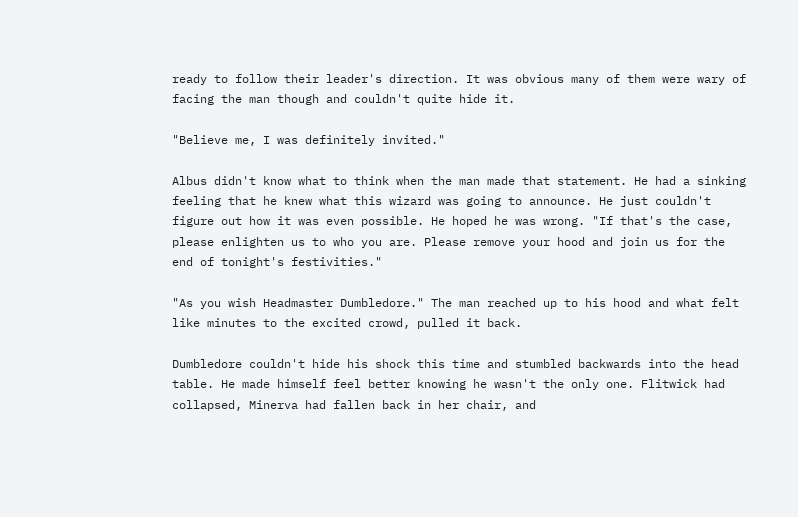ready to follow their leader's direction. It was obvious many of them were wary of facing the man though and couldn't quite hide it.

"Believe me, I was definitely invited."

Albus didn't know what to think when the man made that statement. He had a sinking feeling that he knew what this wizard was going to announce. He just couldn't figure out how it was even possible. He hoped he was wrong. "If that's the case, please enlighten us to who you are. Please remove your hood and join us for the end of tonight's festivities."

"As you wish Headmaster Dumbledore." The man reached up to his hood and what felt like minutes to the excited crowd, pulled it back.

Dumbledore couldn't hide his shock this time and stumbled backwards into the head table. He made himself feel better knowing he wasn't the only one. Flitwick had collapsed, Minerva had fallen back in her chair, and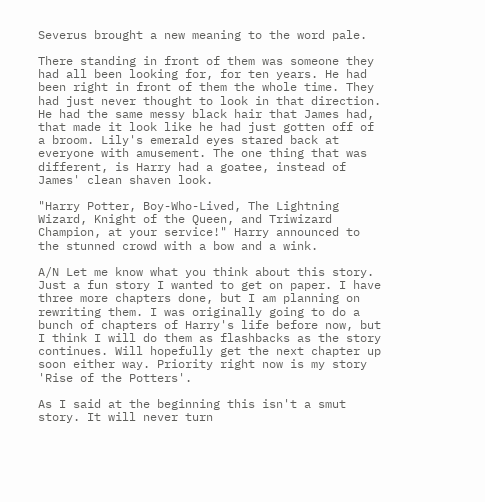Severus brought a new meaning to the word pale.

There standing in front of them was someone they had all been looking for, for ten years. He had been right in front of them the whole time. They had just never thought to look in that direction. He had the same messy black hair that James had, that made it look like he had just gotten off of a broom. Lily's emerald eyes stared back at everyone with amusement. The one thing that was different, is Harry had a goatee, instead of James' clean shaven look.

"Harry Potter, Boy-Who-Lived, The Lightning Wizard, Knight of the Queen, and Triwizard Champion, at your service!" Harry announced to the stunned crowd with a bow and a wink.

A/N Let me know what you think about this story. Just a fun story I wanted to get on paper. I have three more chapters done, but I am planning on rewriting them. I was originally going to do a bunch of chapters of Harry's life before now, but I think I will do them as flashbacks as the story continues. Will hopefully get the next chapter up soon either way. Priority right now is my story 'Rise of the Potters'.

As I said at the beginning this isn't a smut story. It will never turn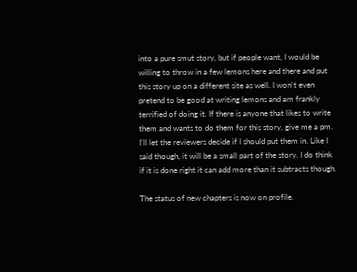into a pure smut story, but if people want, I would be willing to throw in a few lemons here and there and put this story up on a different site as well. I won't even pretend to be good at writing lemons and am frankly terrified of doing it. If there is anyone that likes to write them and wants to do them for this story, give me a pm. I'll let the reviewers decide if I should put them in. Like I said though, it will be a small part of the story. I do think if it is done right it can add more than it subtracts though.

The status of new chapters is now on profile.